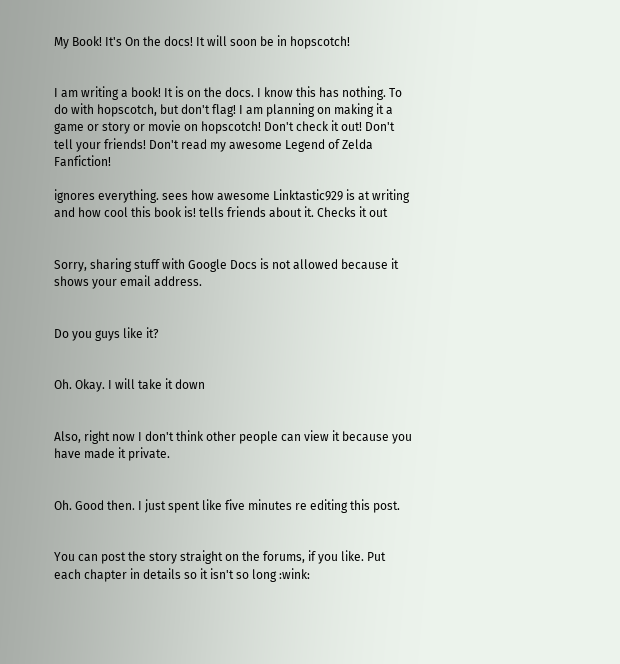My Book! It's On the docs! It will soon be in hopscotch!


I am writing a book! It is on the docs. I know this has nothing. To do with hopscotch, but don't flag! I am planning on making it a game or story or movie on hopscotch! Don't check it out! Don't tell your friends! Don't read my awesome Legend of Zelda Fanfiction!

ignores everything. sees how awesome Linktastic929 is at writing and how cool this book is! tells friends about it. Checks it out


Sorry, sharing stuff with Google Docs is not allowed because it shows your email address.


Do you guys like it?


Oh. Okay. I will take it down


Also, right now I don't think other people can view it because you have made it private.


Oh. Good then. I just spent like five minutes re editing this post.


You can post the story straight on the forums, if you like. Put each chapter in details so it isn't so long :wink: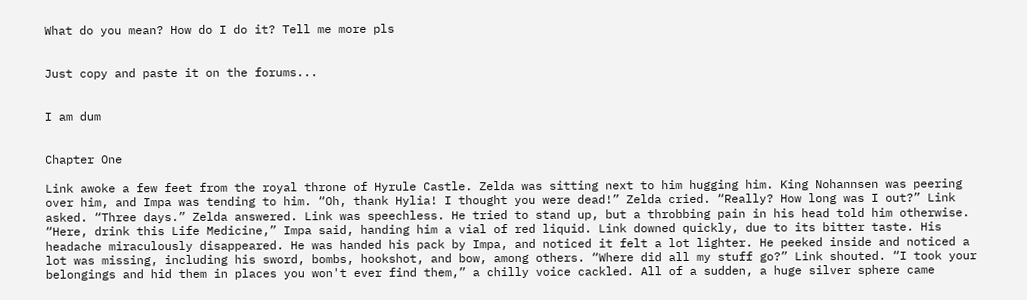What do you mean? How do I do it? Tell me more pls


Just copy and paste it on the forums...


I am dum


Chapter One

Link awoke a few feet from the royal throne of Hyrule Castle. Zelda was sitting next to him hugging him. King Nohannsen was peering over him, and Impa was tending to him. “Oh, thank Hylia! I thought you were dead!” Zelda cried. “Really? How long was I out?” Link asked. “Three days.” Zelda answered. Link was speechless. He tried to stand up, but a throbbing pain in his head told him otherwise. “Here, drink this Life Medicine,” Impa said, handing him a vial of red liquid. Link downed quickly, due to its bitter taste. His headache miraculously disappeared. He was handed his pack by Impa, and noticed it felt a lot lighter. He peeked inside and noticed a lot was missing, including his sword, bombs, hookshot, and bow, among others. “Where did all my stuff go?” Link shouted. “I took your belongings and hid them in places you won't ever find them,” a chilly voice cackled. All of a sudden, a huge silver sphere came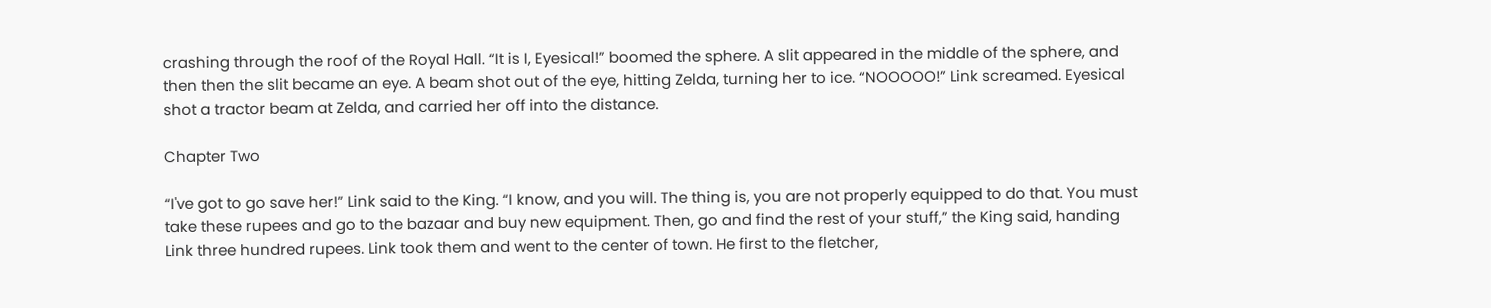crashing through the roof of the Royal Hall. “It is I, Eyesical!” boomed the sphere. A slit appeared in the middle of the sphere, and then then the slit became an eye. A beam shot out of the eye, hitting Zelda, turning her to ice. “NOOOOO!” Link screamed. Eyesical shot a tractor beam at Zelda, and carried her off into the distance.

Chapter Two

“I've got to go save her!” Link said to the King. “I know, and you will. The thing is, you are not properly equipped to do that. You must take these rupees and go to the bazaar and buy new equipment. Then, go and find the rest of your stuff,” the King said, handing Link three hundred rupees. Link took them and went to the center of town. He first to the fletcher,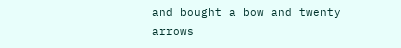and bought a bow and twenty arrows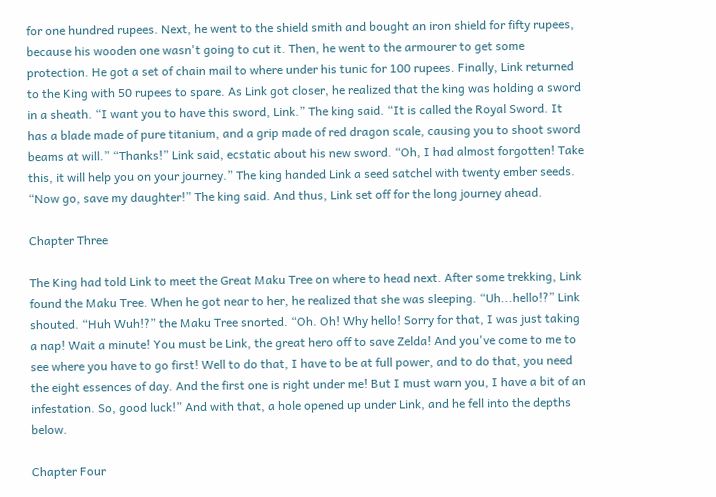for one hundred rupees. Next, he went to the shield smith and bought an iron shield for fifty rupees, because his wooden one wasn't going to cut it. Then, he went to the armourer to get some protection. He got a set of chain mail to where under his tunic for 100 rupees. Finally, Link returned to the King with 50 rupees to spare. As Link got closer, he realized that the king was holding a sword in a sheath. “I want you to have this sword, Link.” The king said. “It is called the Royal Sword. It has a blade made of pure titanium, and a grip made of red dragon scale, causing you to shoot sword beams at will.” “Thanks!” Link said, ecstatic about his new sword. “Oh, I had almost forgotten! Take this, it will help you on your journey.” The king handed Link a seed satchel with twenty ember seeds. “Now go, save my daughter!” The king said. And thus, Link set off for the long journey ahead.

Chapter Three

The King had told Link to meet the Great Maku Tree on where to head next. After some trekking, Link found the Maku Tree. When he got near to her, he realized that she was sleeping. “Uh...hello!?” Link shouted. “Huh Wuh!?” the Maku Tree snorted. “Oh. Oh! Why hello! Sorry for that, I was just taking a nap! Wait a minute! You must be Link, the great hero off to save Zelda! And you've come to me to see where you have to go first! Well to do that, I have to be at full power, and to do that, you need the eight essences of day. And the first one is right under me! But I must warn you, I have a bit of an infestation. So, good luck!” And with that, a hole opened up under Link, and he fell into the depths below.

Chapter Four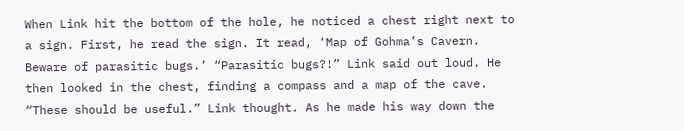When Link hit the bottom of the hole, he noticed a chest right next to a sign. First, he read the sign. It read, ‘Map of Gohma’s Cavern. Beware of parasitic bugs.’ “Parasitic bugs?!” Link said out loud. He then looked in the chest, finding a compass and a map of the cave. “These should be useful.” Link thought. As he made his way down the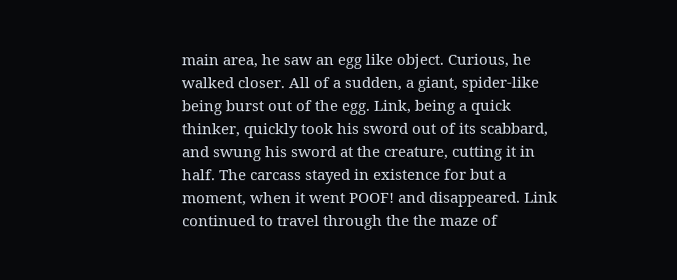main area, he saw an egg like object. Curious, he walked closer. All of a sudden, a giant, spider-like being burst out of the egg. Link, being a quick thinker, quickly took his sword out of its scabbard, and swung his sword at the creature, cutting it in half. The carcass stayed in existence for but a moment, when it went POOF! and disappeared. Link continued to travel through the the maze of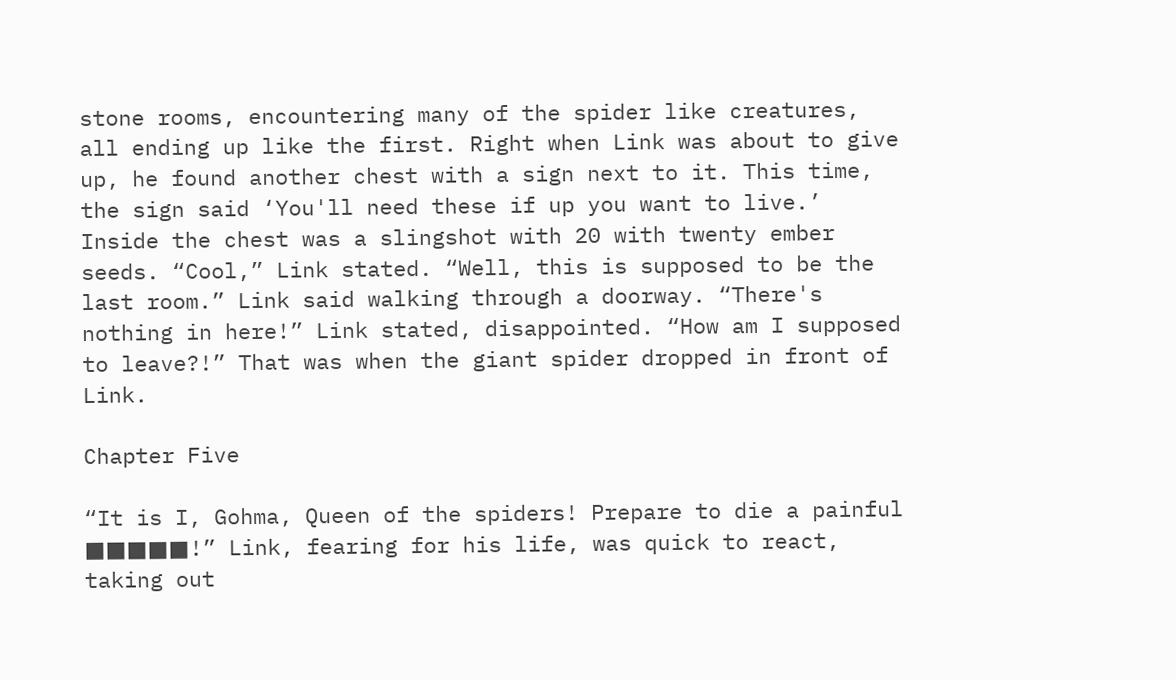stone rooms, encountering many of the spider like creatures, all ending up like the first. Right when Link was about to give up, he found another chest with a sign next to it. This time, the sign said ‘You'll need these if up you want to live.’ Inside the chest was a slingshot with 20 with twenty ember seeds. “Cool,” Link stated. “Well, this is supposed to be the last room.” Link said walking through a doorway. “There's nothing in here!” Link stated, disappointed. “How am I supposed to leave?!” That was when the giant spider dropped in front of Link.

Chapter Five

“It is I, Gohma, Queen of the spiders! Prepare to die a painful ■■■■■!” Link, fearing for his life, was quick to react, taking out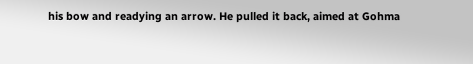his bow and readying an arrow. He pulled it back, aimed at Gohma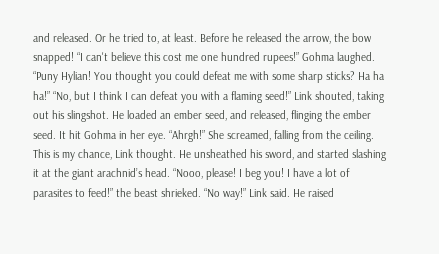and released. Or he tried to, at least. Before he released the arrow, the bow snapped! “I can't believe this cost me one hundred rupees!” Gohma laughed. “Puny Hylian! You thought you could defeat me with some sharp sticks? Ha ha ha!” “No, but I think I can defeat you with a flaming seed!” Link shouted, taking out his slingshot. He loaded an ember seed, and released, flinging the ember
seed. It hit Gohma in her eye. “Ahrgh!” She screamed, falling from the ceiling. This is my chance, Link thought. He unsheathed his sword, and started slashing it at the giant arachnid’s head. “Nooo, please! I beg you! I have a lot of parasites to feed!” the beast shrieked. “No way!” Link said. He raised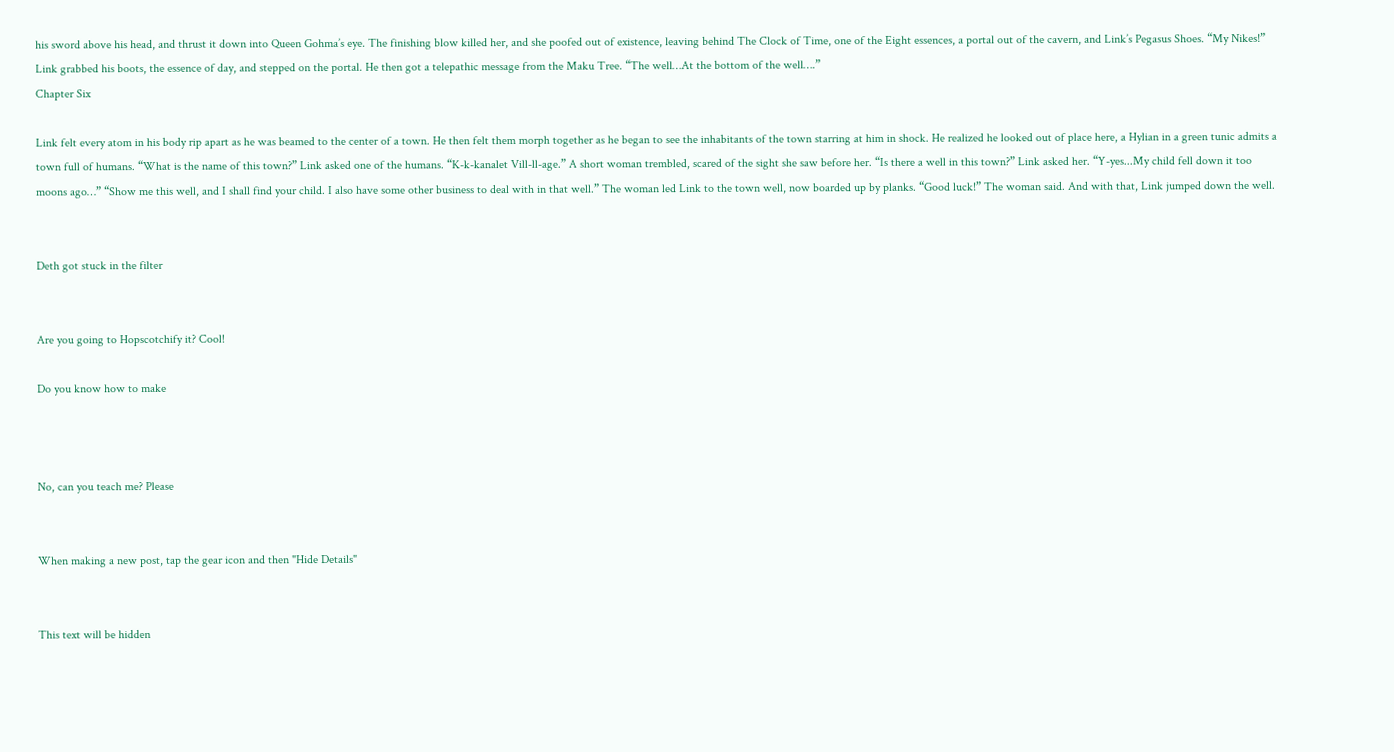his sword above his head, and thrust it down into Queen Gohma’s eye. The finishing blow killed her, and she poofed out of existence, leaving behind The Clock of Time, one of the Eight essences, a portal out of the cavern, and Link’s Pegasus Shoes. “My Nikes!” Link grabbed his boots, the essence of day, and stepped on the portal. He then got a telepathic message from the Maku Tree. “The well…At the bottom of the well….”
Chapter Six

Link felt every atom in his body rip apart as he was beamed to the center of a town. He then felt them morph together as he began to see the inhabitants of the town starring at him in shock. He realized he looked out of place here, a Hylian in a green tunic admits a town full of humans. “What is the name of this town?” Link asked one of the humans. “K-k-kanalet Vill-ll-age.” A short woman trembled, scared of the sight she saw before her. “Is there a well in this town?” Link asked her. “Y-yes...My child fell down it too moons ago…” “Show me this well, and I shall find your child. I also have some other business to deal with in that well.” The woman led Link to the town well, now boarded up by planks. “Good luck!” The woman said. And with that, Link jumped down the well.


Deth got stuck in the filter


Are you going to Hopscotchify it? Cool!

Do you know how to make



No, can you teach me? Please


When making a new post, tap the gear icon and then "Hide Details"


This text will be hidden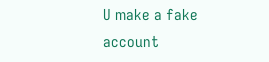U make a fake account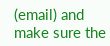(email) and make sure the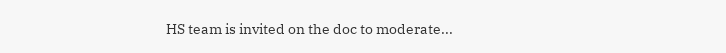HS team is invited on the doc to moderate...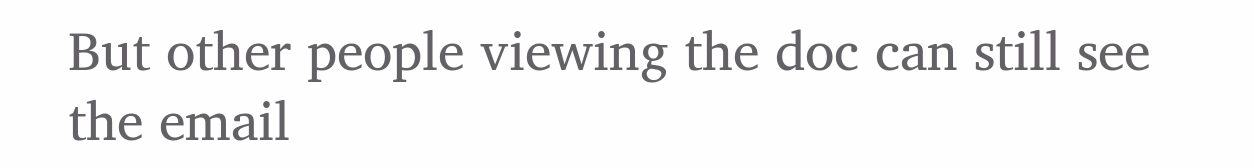But other people viewing the doc can still see the email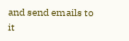and send emails to it